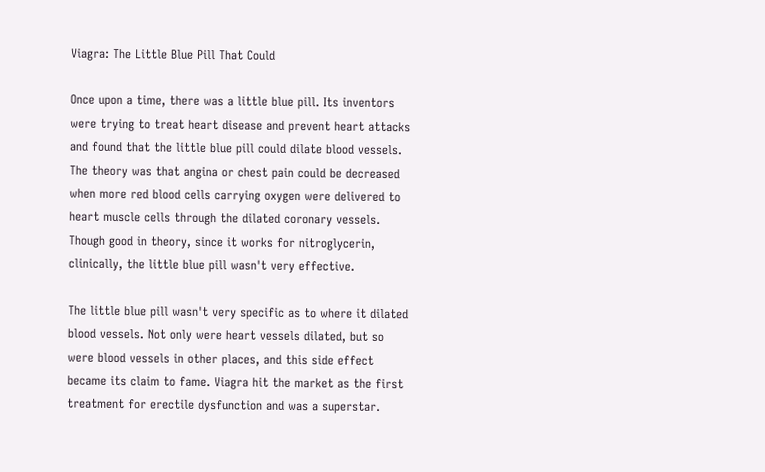Viagra: The Little Blue Pill That Could

Once upon a time, there was a little blue pill. Its inventors were trying to treat heart disease and prevent heart attacks and found that the little blue pill could dilate blood vessels. The theory was that angina or chest pain could be decreased when more red blood cells carrying oxygen were delivered to heart muscle cells through the dilated coronary vessels. Though good in theory, since it works for nitroglycerin, clinically, the little blue pill wasn't very effective.

The little blue pill wasn't very specific as to where it dilated blood vessels. Not only were heart vessels dilated, but so were blood vessels in other places, and this side effect became its claim to fame. Viagra hit the market as the first treatment for erectile dysfunction and was a superstar.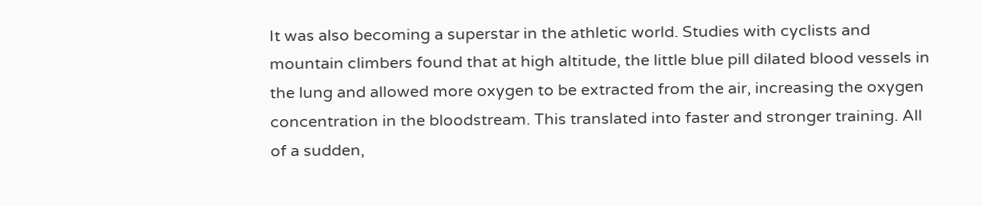It was also becoming a superstar in the athletic world. Studies with cyclists and mountain climbers found that at high altitude, the little blue pill dilated blood vessels in the lung and allowed more oxygen to be extracted from the air, increasing the oxygen concentration in the bloodstream. This translated into faster and stronger training. All of a sudden,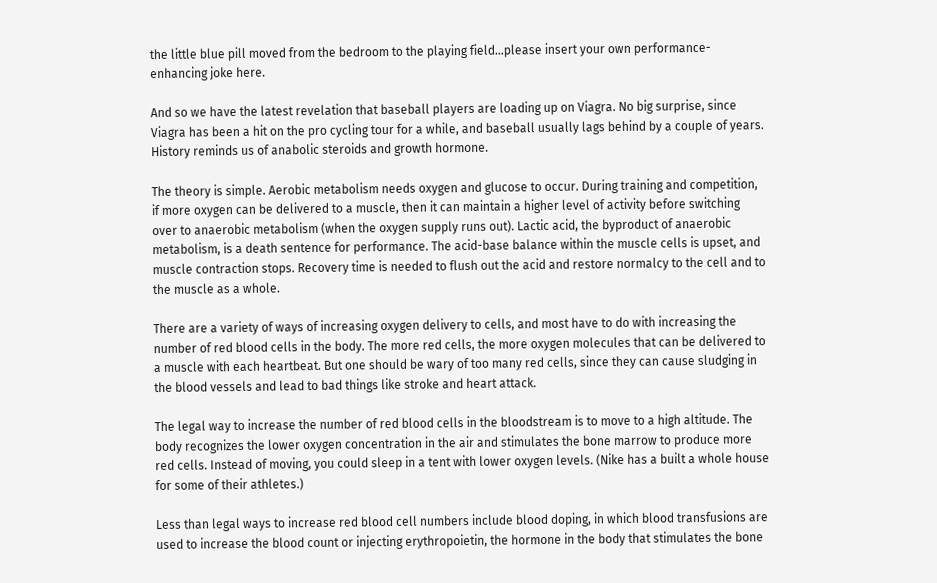the little blue pill moved from the bedroom to the playing field...please insert your own performance-enhancing joke here.

And so we have the latest revelation that baseball players are loading up on Viagra. No big surprise, since Viagra has been a hit on the pro cycling tour for a while, and baseball usually lags behind by a couple of years. History reminds us of anabolic steroids and growth hormone.

The theory is simple. Aerobic metabolism needs oxygen and glucose to occur. During training and competition, if more oxygen can be delivered to a muscle, then it can maintain a higher level of activity before switching over to anaerobic metabolism (when the oxygen supply runs out). Lactic acid, the byproduct of anaerobic metabolism, is a death sentence for performance. The acid-base balance within the muscle cells is upset, and muscle contraction stops. Recovery time is needed to flush out the acid and restore normalcy to the cell and to the muscle as a whole.

There are a variety of ways of increasing oxygen delivery to cells, and most have to do with increasing the number of red blood cells in the body. The more red cells, the more oxygen molecules that can be delivered to a muscle with each heartbeat. But one should be wary of too many red cells, since they can cause sludging in the blood vessels and lead to bad things like stroke and heart attack.

The legal way to increase the number of red blood cells in the bloodstream is to move to a high altitude. The body recognizes the lower oxygen concentration in the air and stimulates the bone marrow to produce more red cells. Instead of moving, you could sleep in a tent with lower oxygen levels. (Nike has a built a whole house for some of their athletes.)

Less than legal ways to increase red blood cell numbers include blood doping, in which blood transfusions are used to increase the blood count or injecting erythropoietin, the hormone in the body that stimulates the bone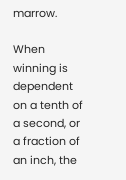marrow.

When winning is dependent on a tenth of a second, or a fraction of an inch, the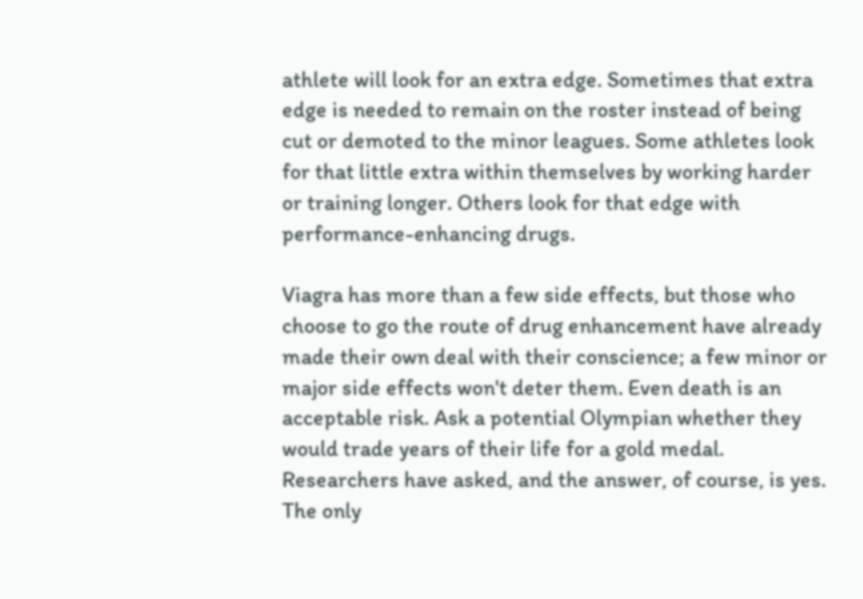athlete will look for an extra edge. Sometimes that extra edge is needed to remain on the roster instead of being cut or demoted to the minor leagues. Some athletes look for that little extra within themselves by working harder or training longer. Others look for that edge with performance-enhancing drugs.

Viagra has more than a few side effects, but those who choose to go the route of drug enhancement have already made their own deal with their conscience; a few minor or major side effects won't deter them. Even death is an acceptable risk. Ask a potential Olympian whether they would trade years of their life for a gold medal. Researchers have asked, and the answer, of course, is yes. The only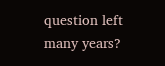question left many years?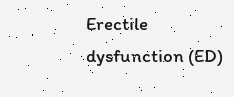Erectile dysfunction (ED)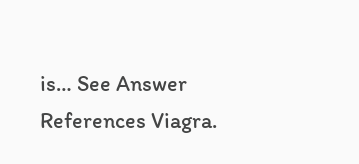is… See Answer
References Viagra.